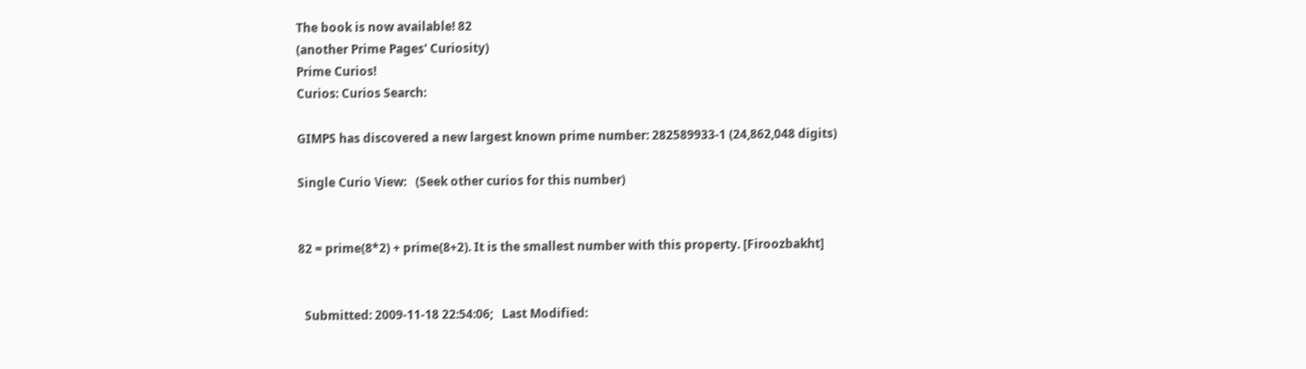The book is now available! 82
(another Prime Pages' Curiosity)
Prime Curios!
Curios: Curios Search:

GIMPS has discovered a new largest known prime number: 282589933-1 (24,862,048 digits)

Single Curio View:   (Seek other curios for this number)


82 = prime(8*2) + prime(8+2). It is the smallest number with this property. [Firoozbakht]


  Submitted: 2009-11-18 22:54:06;   Last Modified: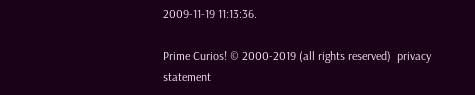2009-11-19 11:13:36.

Prime Curios! © 2000-2019 (all rights reserved)  privacy statement